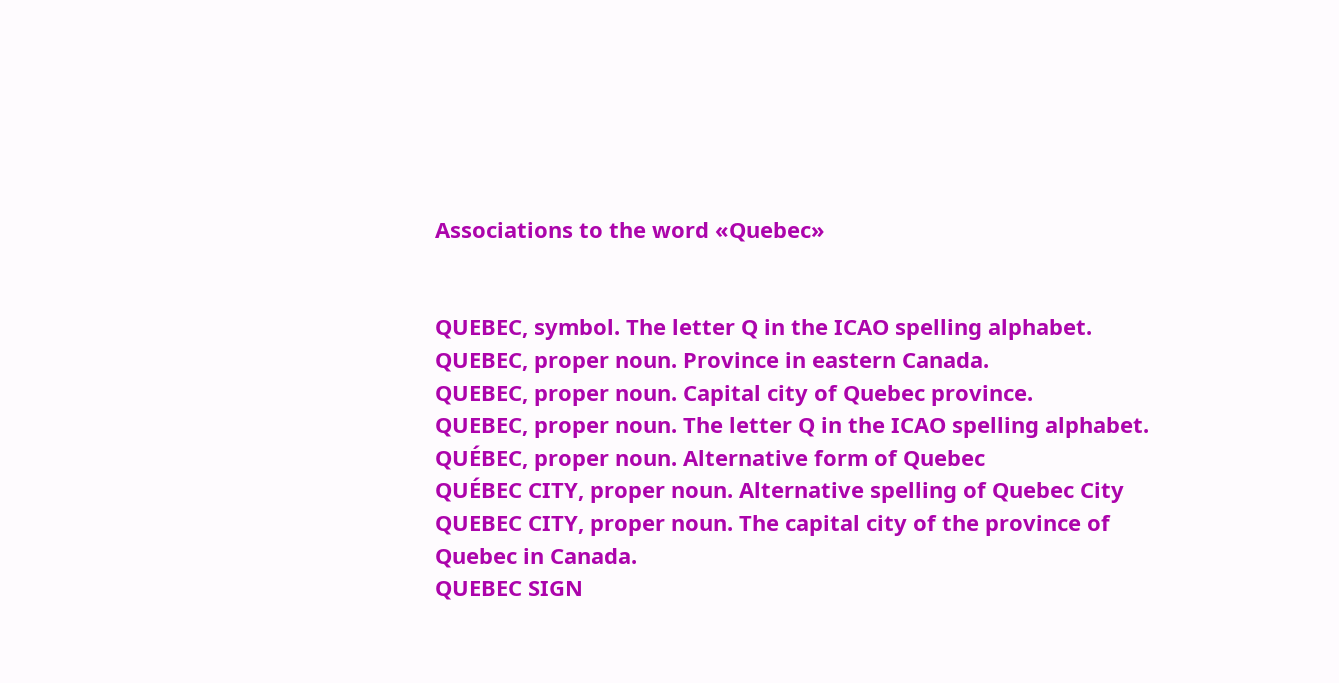Associations to the word «Quebec»


QUEBEC, symbol. The letter Q in the ICAO spelling alphabet.
QUEBEC, proper noun. Province in eastern Canada.
QUEBEC, proper noun. Capital city of Quebec province.
QUEBEC, proper noun. The letter Q in the ICAO spelling alphabet.
QUÉBEC, proper noun. Alternative form of Quebec
QUÉBEC CITY, proper noun. Alternative spelling of Quebec City
QUEBEC CITY, proper noun. The capital city of the province of Quebec in Canada.
QUEBEC SIGN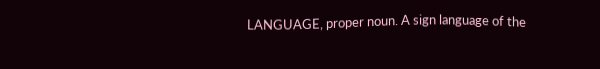LANGUAGE, proper noun. A sign language of the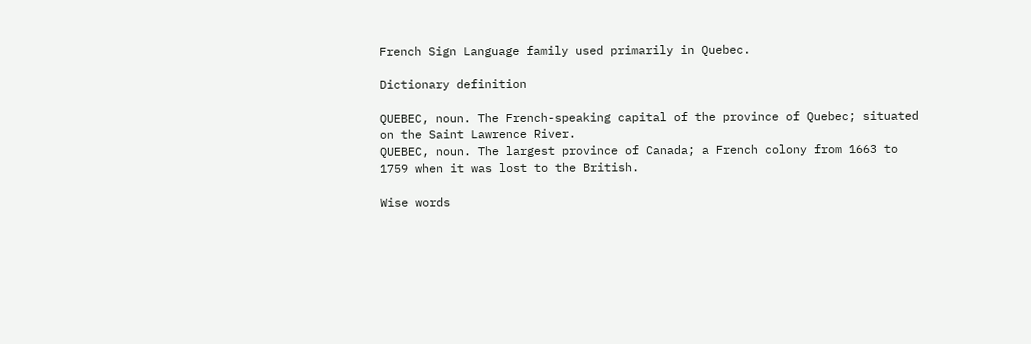French Sign Language family used primarily in Quebec.

Dictionary definition

QUEBEC, noun. The French-speaking capital of the province of Quebec; situated on the Saint Lawrence River.
QUEBEC, noun. The largest province of Canada; a French colony from 1663 to 1759 when it was lost to the British.

Wise words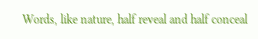Words, like nature, half reveal and half conceal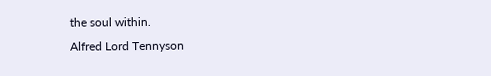the soul within.
Alfred Lord Tennyson